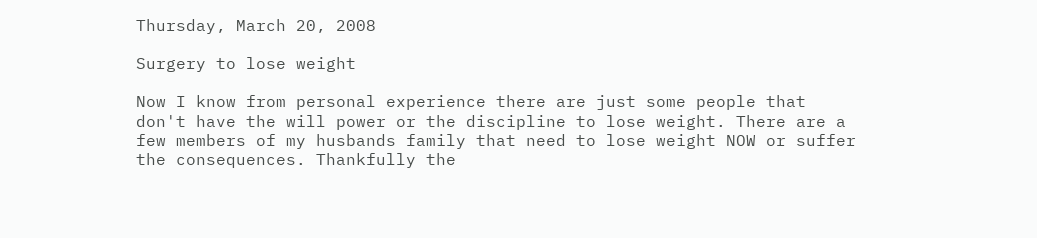Thursday, March 20, 2008

Surgery to lose weight

Now I know from personal experience there are just some people that don't have the will power or the discipline to lose weight. There are a few members of my husbands family that need to lose weight NOW or suffer the consequences. Thankfully the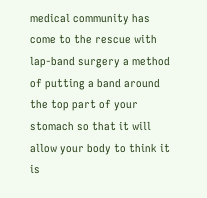medical community has come to the rescue with lap-band surgery a method of putting a band around the top part of your stomach so that it will allow your body to think it is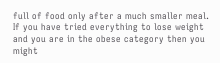full of food only after a much smaller meal. If you have tried everything to lose weight and you are in the obese category then you might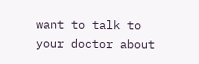want to talk to your doctor about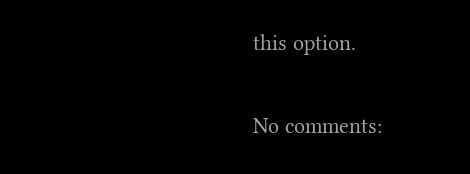this option.

No comments: